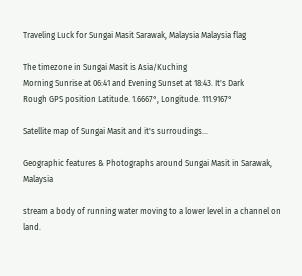Traveling Luck for Sungai Masit Sarawak, Malaysia Malaysia flag

The timezone in Sungai Masit is Asia/Kuching
Morning Sunrise at 06:41 and Evening Sunset at 18:43. It's Dark
Rough GPS position Latitude. 1.6667°, Longitude. 111.9167°

Satellite map of Sungai Masit and it's surroudings...

Geographic features & Photographs around Sungai Masit in Sarawak, Malaysia

stream a body of running water moving to a lower level in a channel on land.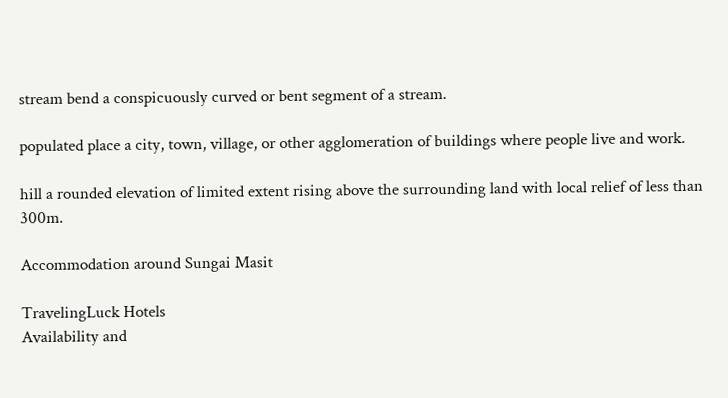stream bend a conspicuously curved or bent segment of a stream.

populated place a city, town, village, or other agglomeration of buildings where people live and work.

hill a rounded elevation of limited extent rising above the surrounding land with local relief of less than 300m.

Accommodation around Sungai Masit

TravelingLuck Hotels
Availability and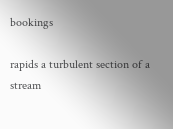bookings

rapids a turbulent section of a stream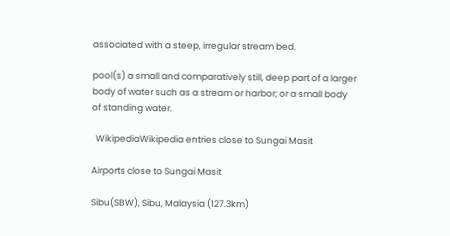associated with a steep, irregular stream bed.

pool(s) a small and comparatively still, deep part of a larger body of water such as a stream or harbor; or a small body of standing water.

  WikipediaWikipedia entries close to Sungai Masit

Airports close to Sungai Masit

Sibu(SBW), Sibu, Malaysia (127.3km)